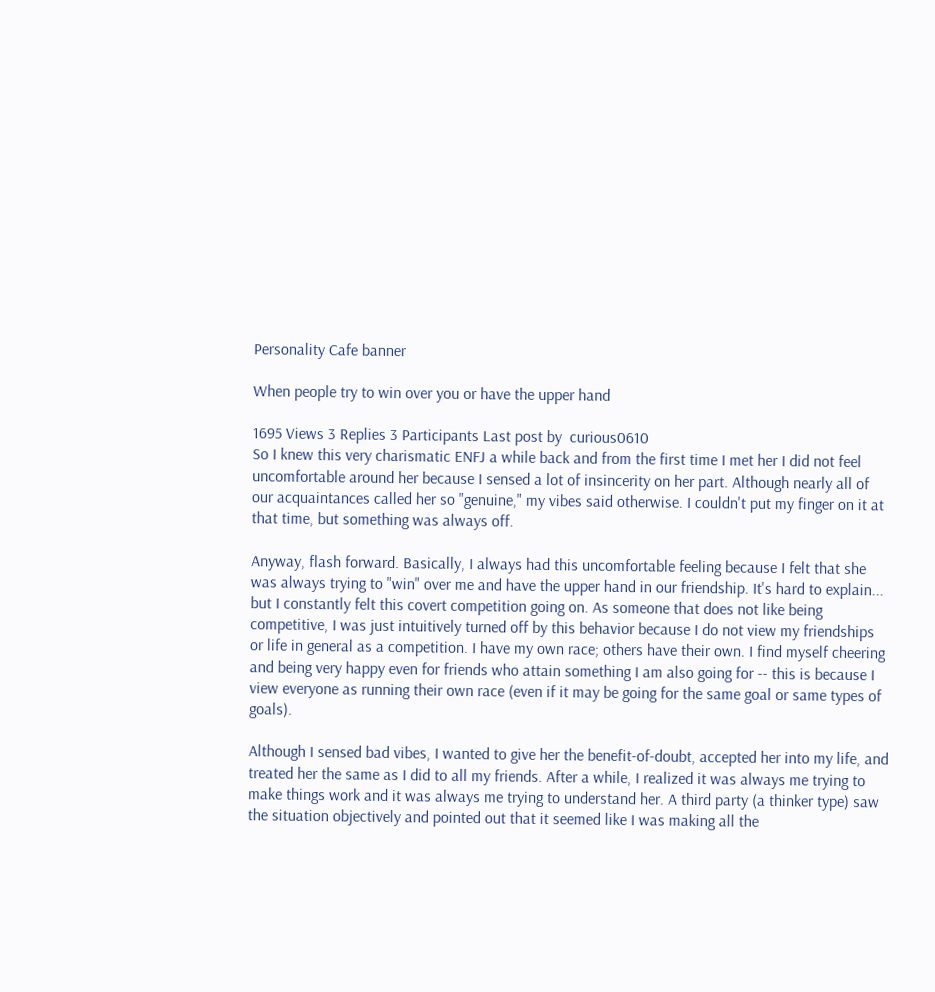Personality Cafe banner

When people try to win over you or have the upper hand

1695 Views 3 Replies 3 Participants Last post by  curious0610
So I knew this very charismatic ENFJ a while back and from the first time I met her I did not feel uncomfortable around her because I sensed a lot of insincerity on her part. Although nearly all of our acquaintances called her so "genuine," my vibes said otherwise. I couldn't put my finger on it at that time, but something was always off.

Anyway, flash forward. Basically, I always had this uncomfortable feeling because I felt that she was always trying to "win" over me and have the upper hand in our friendship. It's hard to explain... but I constantly felt this covert competition going on. As someone that does not like being competitive, I was just intuitively turned off by this behavior because I do not view my friendships or life in general as a competition. I have my own race; others have their own. I find myself cheering and being very happy even for friends who attain something I am also going for -- this is because I view everyone as running their own race (even if it may be going for the same goal or same types of goals).

Although I sensed bad vibes, I wanted to give her the benefit-of-doubt, accepted her into my life, and treated her the same as I did to all my friends. After a while, I realized it was always me trying to make things work and it was always me trying to understand her. A third party (a thinker type) saw the situation objectively and pointed out that it seemed like I was making all the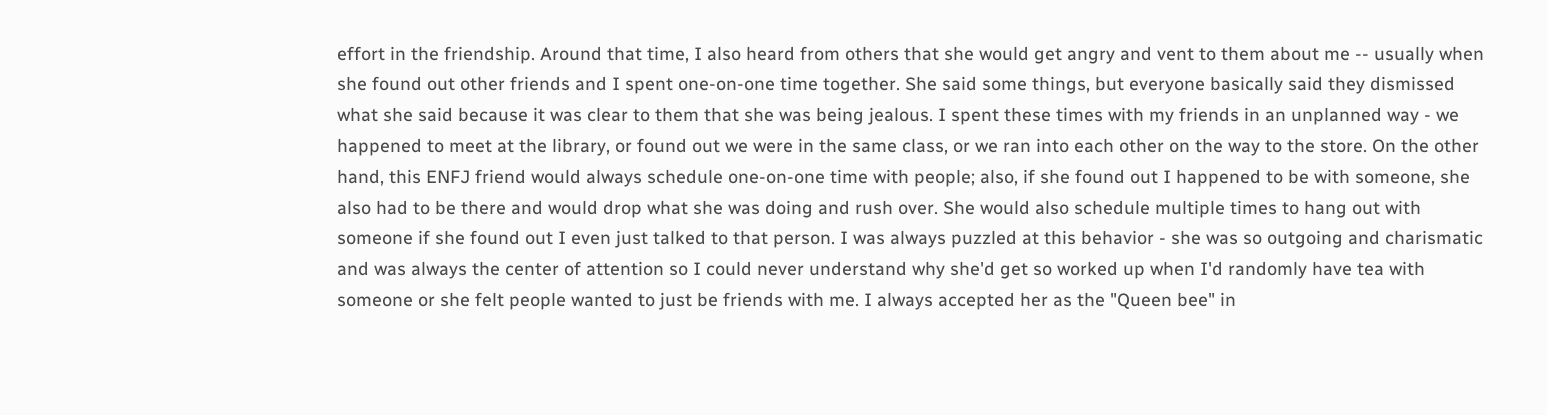effort in the friendship. Around that time, I also heard from others that she would get angry and vent to them about me -- usually when she found out other friends and I spent one-on-one time together. She said some things, but everyone basically said they dismissed what she said because it was clear to them that she was being jealous. I spent these times with my friends in an unplanned way - we happened to meet at the library, or found out we were in the same class, or we ran into each other on the way to the store. On the other hand, this ENFJ friend would always schedule one-on-one time with people; also, if she found out I happened to be with someone, she also had to be there and would drop what she was doing and rush over. She would also schedule multiple times to hang out with someone if she found out I even just talked to that person. I was always puzzled at this behavior - she was so outgoing and charismatic and was always the center of attention so I could never understand why she'd get so worked up when I'd randomly have tea with someone or she felt people wanted to just be friends with me. I always accepted her as the "Queen bee" in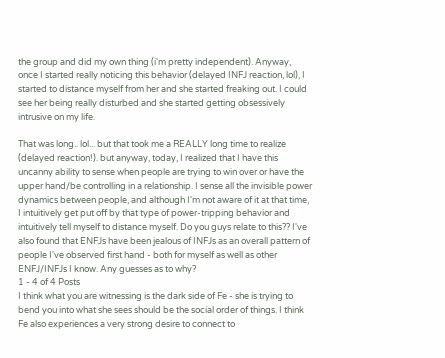the group and did my own thing (i'm pretty independent). Anyway, once I started really noticing this behavior (delayed INFJ reaction, lol), I started to distance myself from her and she started freaking out. I could see her being really disturbed and she started getting obsessively intrusive on my life.

That was long.. lol... but that took me a REALLY long time to realize (delayed reaction!). but anyway, today, I realized that I have this uncanny ability to sense when people are trying to win over or have the upper hand/be controlling in a relationship. I sense all the invisible power dynamics between people, and although I'm not aware of it at that time, I intuitively get put off by that type of power-tripping behavior and intuitively tell myself to distance myself. Do you guys relate to this?? I've also found that ENFJs have been jealous of INFJs as an overall pattern of people I've observed first hand - both for myself as well as other ENFJ/INFJs I know. Any guesses as to why?
1 - 4 of 4 Posts
I think what you are witnessing is the dark side of Fe - she is trying to bend you into what she sees should be the social order of things. I think Fe also experiences a very strong desire to connect to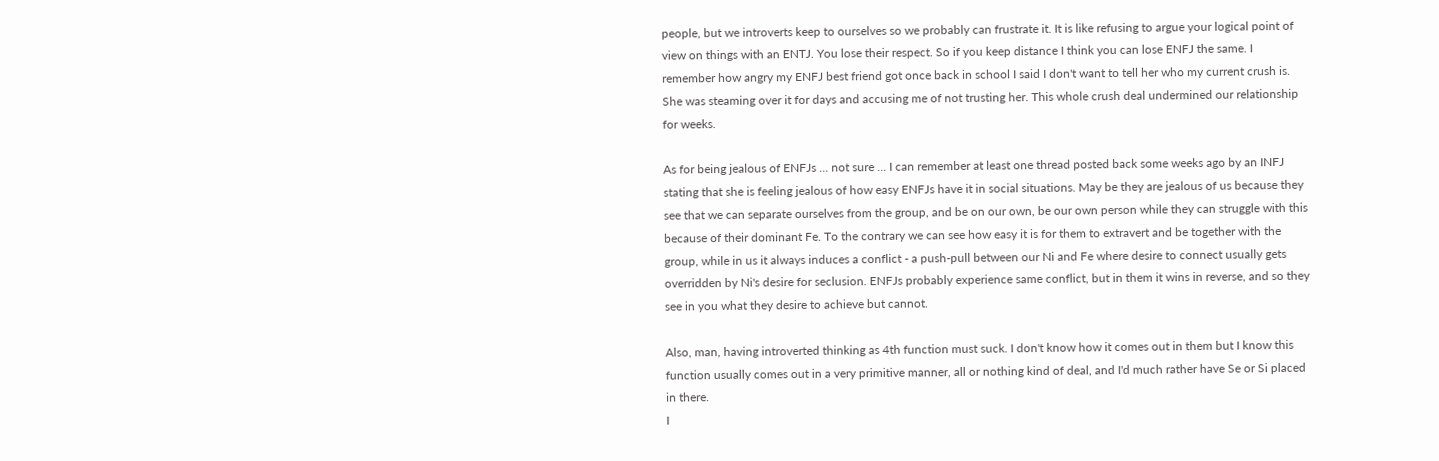people, but we introverts keep to ourselves so we probably can frustrate it. It is like refusing to argue your logical point of view on things with an ENTJ. You lose their respect. So if you keep distance I think you can lose ENFJ the same. I remember how angry my ENFJ best friend got once back in school I said I don't want to tell her who my current crush is. She was steaming over it for days and accusing me of not trusting her. This whole crush deal undermined our relationship for weeks.

As for being jealous of ENFJs ... not sure ... I can remember at least one thread posted back some weeks ago by an INFJ stating that she is feeling jealous of how easy ENFJs have it in social situations. May be they are jealous of us because they see that we can separate ourselves from the group, and be on our own, be our own person while they can struggle with this because of their dominant Fe. To the contrary we can see how easy it is for them to extravert and be together with the group, while in us it always induces a conflict - a push-pull between our Ni and Fe where desire to connect usually gets overridden by Ni's desire for seclusion. ENFJs probably experience same conflict, but in them it wins in reverse, and so they see in you what they desire to achieve but cannot.

Also, man, having introverted thinking as 4th function must suck. I don't know how it comes out in them but I know this function usually comes out in a very primitive manner, all or nothing kind of deal, and I'd much rather have Se or Si placed in there.
I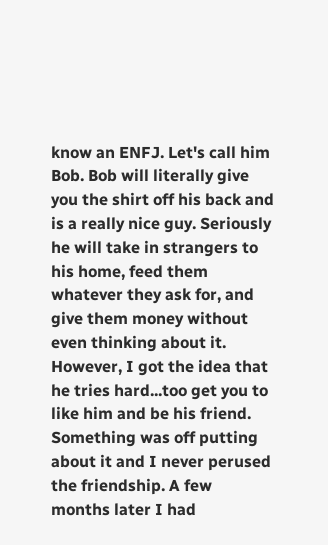know an ENFJ. Let's call him Bob. Bob will literally give you the shirt off his back and is a really nice guy. Seriously he will take in strangers to his home, feed them whatever they ask for, and give them money without even thinking about it. However, I got the idea that he tries hard...too get you to like him and be his friend. Something was off putting about it and I never perused the friendship. A few months later I had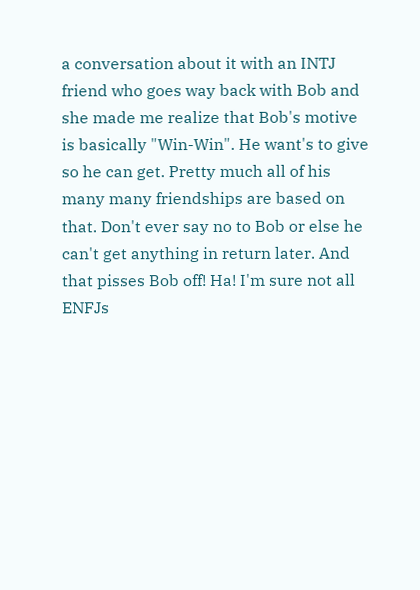a conversation about it with an INTJ friend who goes way back with Bob and she made me realize that Bob's motive is basically "Win-Win". He want's to give so he can get. Pretty much all of his many many friendships are based on that. Don't ever say no to Bob or else he can't get anything in return later. And that pisses Bob off! Ha! I'm sure not all ENFJs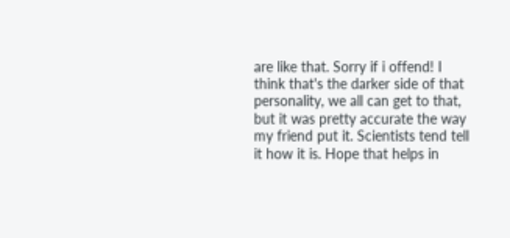are like that. Sorry if i offend! I think that's the darker side of that personality, we all can get to that, but it was pretty accurate the way my friend put it. Scientists tend tell it how it is. Hope that helps in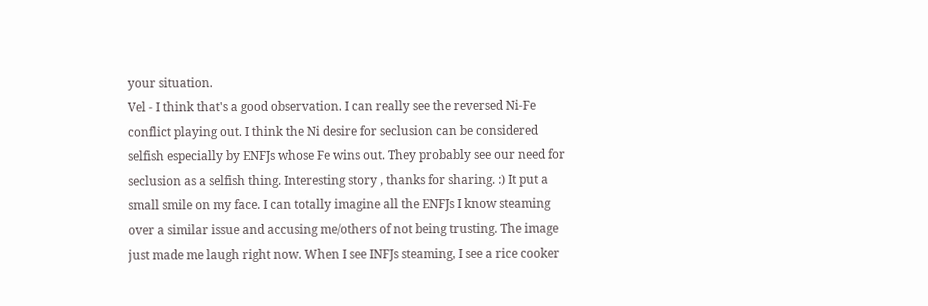your situation.
Vel - I think that's a good observation. I can really see the reversed Ni-Fe conflict playing out. I think the Ni desire for seclusion can be considered selfish especially by ENFJs whose Fe wins out. They probably see our need for seclusion as a selfish thing. Interesting story , thanks for sharing. :) It put a small smile on my face. I can totally imagine all the ENFJs I know steaming over a similar issue and accusing me/others of not being trusting. The image just made me laugh right now. When I see INFJs steaming, I see a rice cooker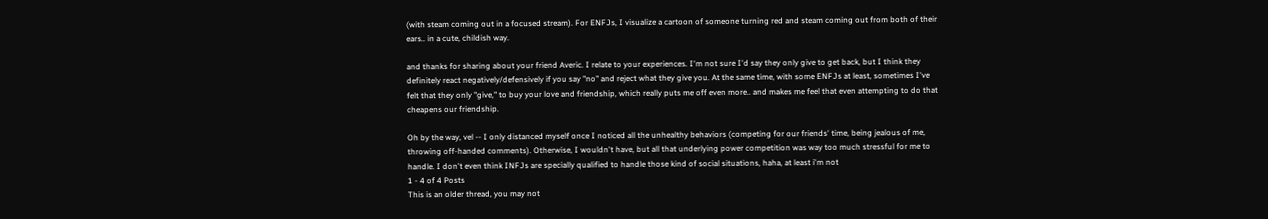(with steam coming out in a focused stream). For ENFJs, I visualize a cartoon of someone turning red and steam coming out from both of their ears.. in a cute, childish way.

and thanks for sharing about your friend Averic. I relate to your experiences. I'm not sure I'd say they only give to get back, but I think they definitely react negatively/defensively if you say "no" and reject what they give you. At the same time, with some ENFJs at least, sometimes I've felt that they only "give," to buy your love and friendship, which really puts me off even more.. and makes me feel that even attempting to do that cheapens our friendship.

Oh by the way, vel -- I only distanced myself once I noticed all the unhealthy behaviors (competing for our friends' time, being jealous of me, throwing off-handed comments). Otherwise, I wouldn't have, but all that underlying power competition was way too much stressful for me to handle. I don't even think INFJs are specially qualified to handle those kind of social situations, haha, at least i'm not
1 - 4 of 4 Posts
This is an older thread, you may not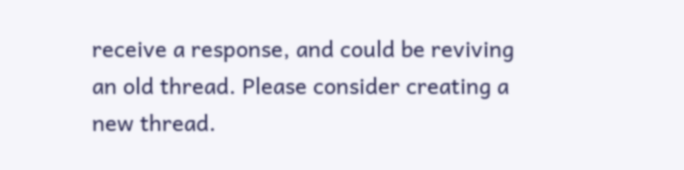receive a response, and could be reviving an old thread. Please consider creating a new thread.